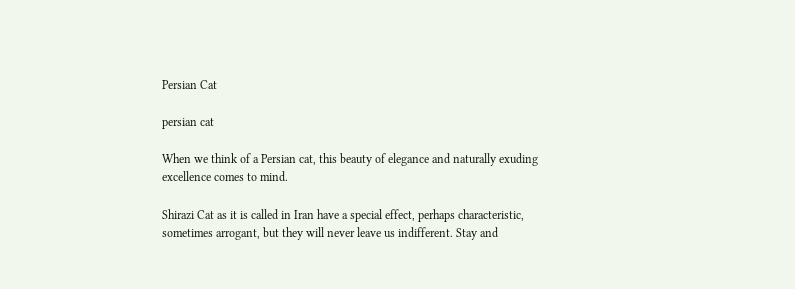Persian Cat

persian cat

When we think of a Persian cat, this beauty of elegance and naturally exuding excellence comes to mind.

Shirazi Cat as it is called in Iran have a special effect, perhaps characteristic, sometimes arrogant, but they will never leave us indifferent. Stay and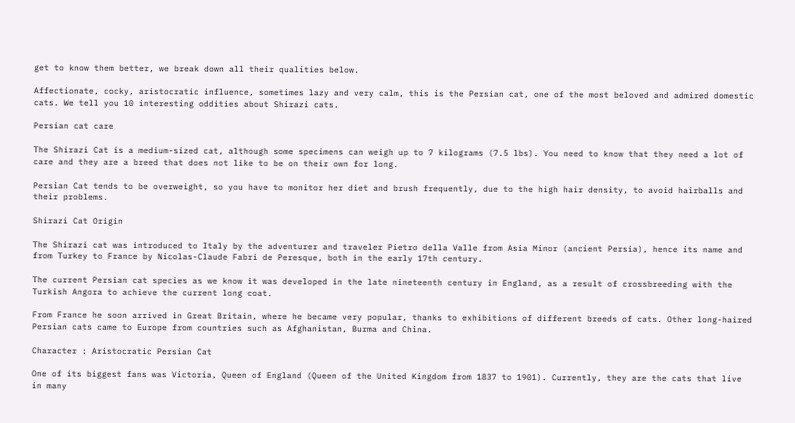get to know them better, we break down all their qualities below.

Affectionate, cocky, aristocratic influence, sometimes lazy and very calm, this is the Persian cat, one of the most beloved and admired domestic cats. We tell you 10 interesting oddities about Shirazi cats.

Persian cat care

The Shirazi Cat is a medium-sized cat, although some specimens can weigh up to 7 kilograms (7.5 lbs). You need to know that they need a lot of care and they are a breed that does not like to be on their own for long.

Persian Cat tends to be overweight, so you have to monitor her diet and brush frequently, due to the high hair density, to avoid hairballs and their problems.

Shirazi Cat Origin

The Shirazi cat was introduced to Italy by the adventurer and traveler Pietro della Valle from Asia Minor (ancient Persia), hence its name and from Turkey to France by Nicolas-Claude Fabri de Peresque, both in the early 17th century.

The current Persian cat species as we know it was developed in the late nineteenth century in England, as a result of crossbreeding with the Turkish Angora to achieve the current long coat.

From France he soon arrived in Great Britain, where he became very popular, thanks to exhibitions of different breeds of cats. Other long-haired Persian cats came to Europe from countries such as Afghanistan, Burma and China.

Character : Aristocratic Persian Cat

One of its biggest fans was Victoria, Queen of England (Queen of the United Kingdom from 1837 to 1901). Currently, they are the cats that live in many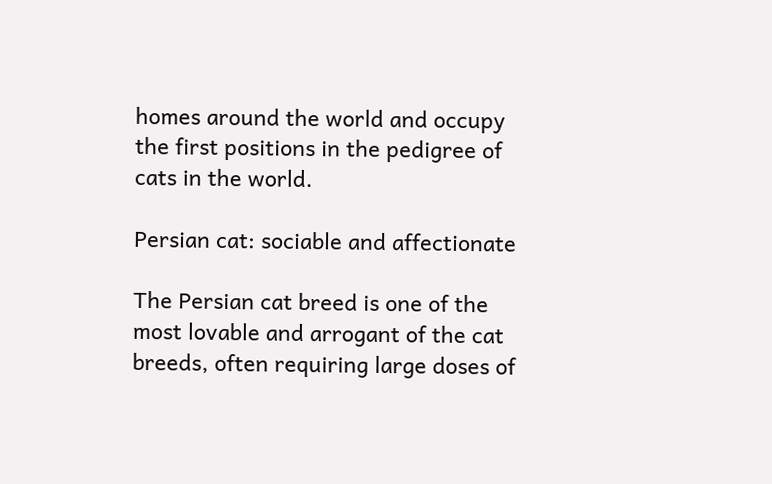homes around the world and occupy the first positions in the pedigree of cats in the world.

Persian cat: sociable and affectionate

The Persian cat breed is one of the most lovable and arrogant of the cat breeds, often requiring large doses of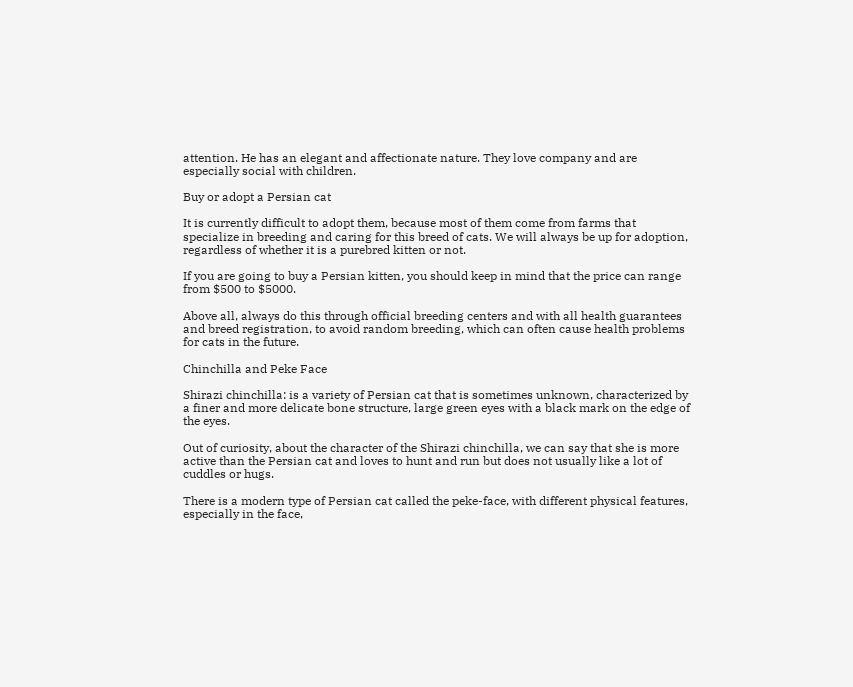attention. He has an elegant and affectionate nature. They love company and are especially social with children.

Buy or adopt a Persian cat

It is currently difficult to adopt them, because most of them come from farms that specialize in breeding and caring for this breed of cats. We will always be up for adoption, regardless of whether it is a purebred kitten or not.

If you are going to buy a Persian kitten, you should keep in mind that the price can range from $500 to $5000.

Above all, always do this through official breeding centers and with all health guarantees and breed registration, to avoid random breeding, which can often cause health problems for cats in the future.

Chinchilla and Peke Face

Shirazi chinchilla: is a variety of Persian cat that is sometimes unknown, characterized by a finer and more delicate bone structure, large green eyes with a black mark on the edge of the eyes.

Out of curiosity, about the character of the Shirazi chinchilla, we can say that she is more active than the Persian cat and loves to hunt and run but does not usually like a lot of cuddles or hugs.

There is a modern type of Persian cat called the peke-face, with different physical features, especially in the face,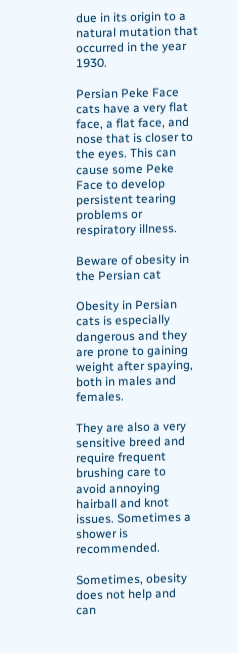due in its origin to a natural mutation that occurred in the year 1930.

Persian Peke Face cats have a very flat face, a flat face, and nose that is closer to the eyes. This can cause some Peke Face to develop persistent tearing problems or respiratory illness.

Beware of obesity in the Persian cat

Obesity in Persian cats is especially dangerous and they are prone to gaining weight after spaying, both in males and females.

They are also a very sensitive breed and require frequent brushing care to avoid annoying hairball and knot issues. Sometimes a shower is recommended.

Sometimes, obesity does not help and can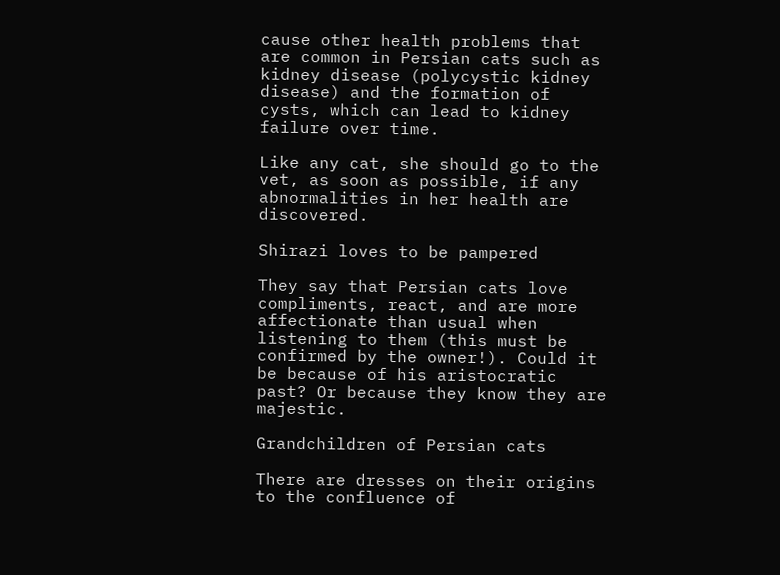cause other health problems that are common in Persian cats such as kidney disease (polycystic kidney disease) and the formation of cysts, which can lead to kidney failure over time.

Like any cat, she should go to the vet, as soon as possible, if any abnormalities in her health are discovered.

Shirazi loves to be pampered

They say that Persian cats love compliments, react, and are more affectionate than usual when listening to them (this must be confirmed by the owner!). Could it be because of his aristocratic past? Or because they know they are majestic.

Grandchildren of Persian cats

There are dresses on their origins to the confluence of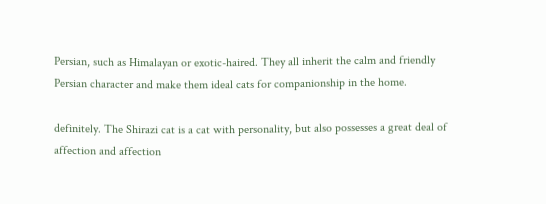Persian, such as Himalayan or exotic-haired. They all inherit the calm and friendly Persian character and make them ideal cats for companionship in the home.

definitely. The Shirazi cat is a cat with personality, but also possesses a great deal of affection and affection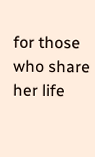for those who share her life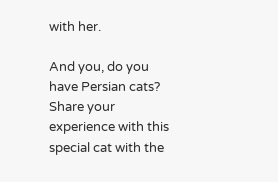with her.

And you, do you have Persian cats? Share your experience with this special cat with the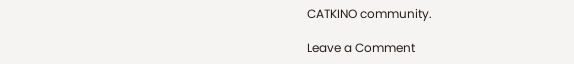CATKINO community.

Leave a Comment